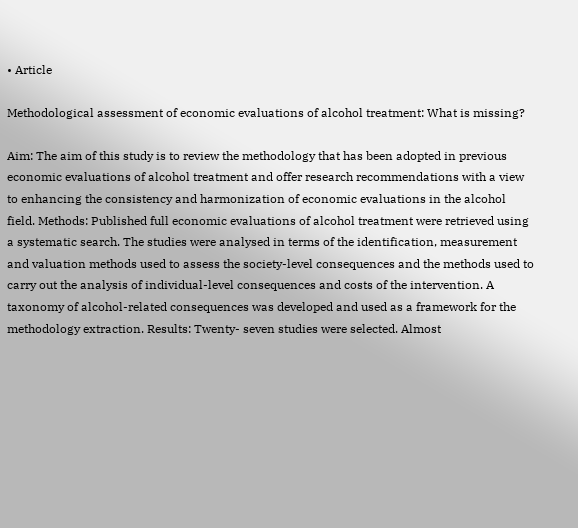• Article

Methodological assessment of economic evaluations of alcohol treatment: What is missing?

Aim: The aim of this study is to review the methodology that has been adopted in previous economic evaluations of alcohol treatment and offer research recommendations with a view to enhancing the consistency and harmonization of economic evaluations in the alcohol field. Methods: Published full economic evaluations of alcohol treatment were retrieved using a systematic search. The studies were analysed in terms of the identification, measurement and valuation methods used to assess the society-level consequences and the methods used to carry out the analysis of individual-level consequences and costs of the intervention. A taxonomy of alcohol-related consequences was developed and used as a framework for the methodology extraction. Results: Twenty- seven studies were selected. Almost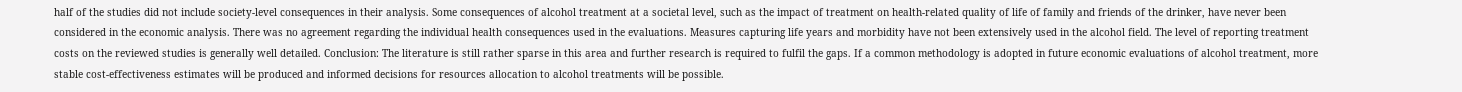half of the studies did not include society-level consequences in their analysis. Some consequences of alcohol treatment at a societal level, such as the impact of treatment on health-related quality of life of family and friends of the drinker, have never been considered in the economic analysis. There was no agreement regarding the individual health consequences used in the evaluations. Measures capturing life years and morbidity have not been extensively used in the alcohol field. The level of reporting treatment costs on the reviewed studies is generally well detailed. Conclusion: The literature is still rather sparse in this area and further research is required to fulfil the gaps. If a common methodology is adopted in future economic evaluations of alcohol treatment, more stable cost-effectiveness estimates will be produced and informed decisions for resources allocation to alcohol treatments will be possible.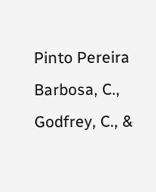Pinto Pereira Barbosa, C., Godfrey, C., &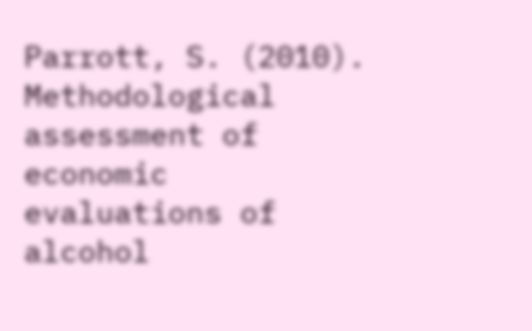Parrott, S. (2010). Methodological assessment of economic evaluations of alcohol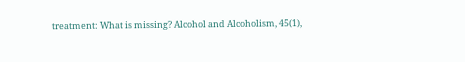treatment: What is missing? Alcohol and Alcoholism, 45(1),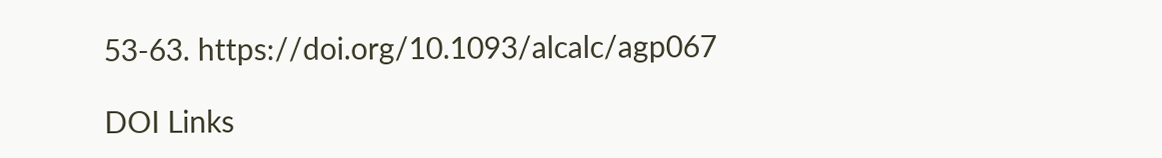53-63. https://doi.org/10.1093/alcalc/agp067

DOI Links